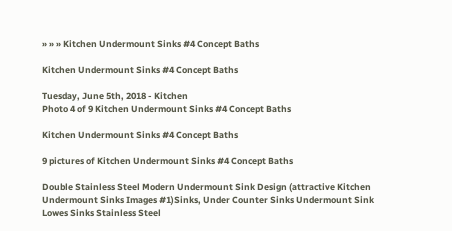» » » Kitchen Undermount Sinks #4 Concept Baths

Kitchen Undermount Sinks #4 Concept Baths

Tuesday, June 5th, 2018 - Kitchen
Photo 4 of 9 Kitchen Undermount Sinks #4 Concept Baths

Kitchen Undermount Sinks #4 Concept Baths

9 pictures of Kitchen Undermount Sinks #4 Concept Baths

Double Stainless Steel Modern Undermount Sink Design (attractive Kitchen Undermount Sinks Images #1)Sinks, Under Counter Sinks Undermount Sink Lowes Sinks Stainless Steel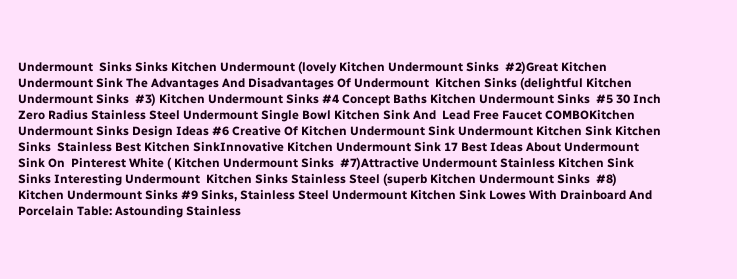Undermount  Sinks Sinks Kitchen Undermount (lovely Kitchen Undermount Sinks  #2)Great Kitchen Undermount Sink The Advantages And Disadvantages Of Undermount  Kitchen Sinks (delightful Kitchen Undermount Sinks  #3) Kitchen Undermount Sinks #4 Concept Baths Kitchen Undermount Sinks  #5 30 Inch Zero Radius Stainless Steel Undermount Single Bowl Kitchen Sink And  Lead Free Faucet COMBOKitchen Undermount Sinks Design Ideas #6 Creative Of Kitchen Undermount Sink Undermount Kitchen Sink Kitchen Sinks  Stainless Best Kitchen SinkInnovative Kitchen Undermount Sink 17 Best Ideas About Undermount Sink On  Pinterest White ( Kitchen Undermount Sinks  #7)Attractive Undermount Stainless Kitchen Sink Sinks Interesting Undermount  Kitchen Sinks Stainless Steel (superb Kitchen Undermount Sinks  #8) Kitchen Undermount Sinks #9 Sinks, Stainless Steel Undermount Kitchen Sink Lowes With Drainboard And  Porcelain Table: Astounding Stainless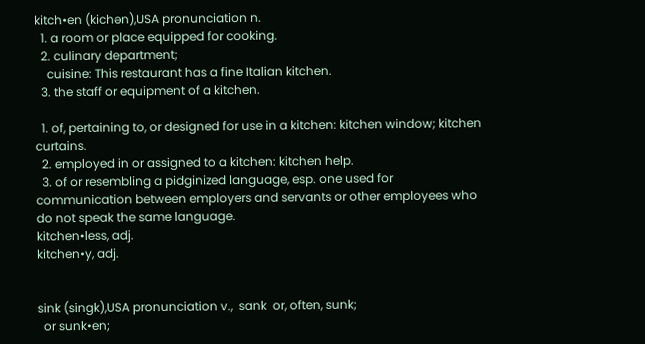kitch•en (kichən),USA pronunciation n.
  1. a room or place equipped for cooking.
  2. culinary department;
    cuisine: This restaurant has a fine Italian kitchen.
  3. the staff or equipment of a kitchen.

  1. of, pertaining to, or designed for use in a kitchen: kitchen window; kitchen curtains.
  2. employed in or assigned to a kitchen: kitchen help.
  3. of or resembling a pidginized language, esp. one used for communication between employers and servants or other employees who do not speak the same language.
kitchen•less, adj.
kitchen•y, adj.


sink (singk),USA pronunciation v.,  sank  or, often, sunk;
  or sunk•en;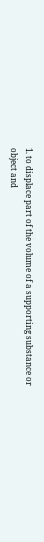1. to displace part of the volume of a supporting substance or object and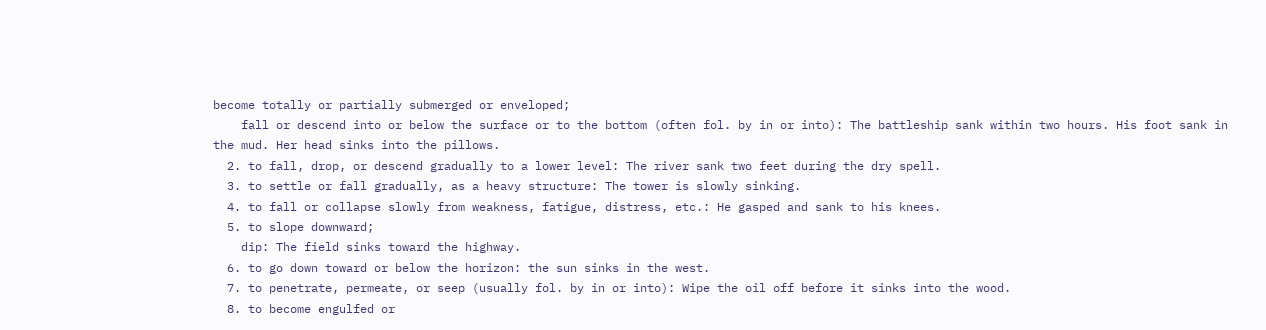become totally or partially submerged or enveloped;
    fall or descend into or below the surface or to the bottom (often fol. by in or into): The battleship sank within two hours. His foot sank in the mud. Her head sinks into the pillows.
  2. to fall, drop, or descend gradually to a lower level: The river sank two feet during the dry spell.
  3. to settle or fall gradually, as a heavy structure: The tower is slowly sinking.
  4. to fall or collapse slowly from weakness, fatigue, distress, etc.: He gasped and sank to his knees.
  5. to slope downward;
    dip: The field sinks toward the highway.
  6. to go down toward or below the horizon: the sun sinks in the west.
  7. to penetrate, permeate, or seep (usually fol. by in or into): Wipe the oil off before it sinks into the wood.
  8. to become engulfed or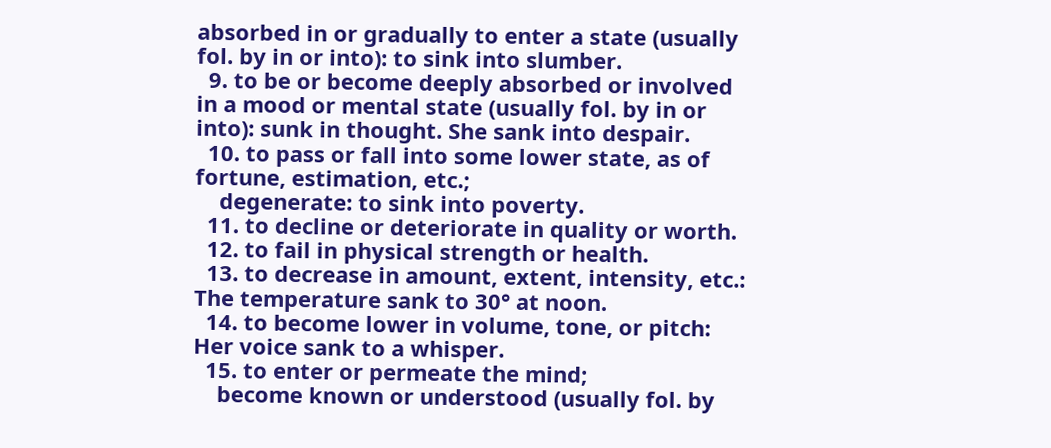absorbed in or gradually to enter a state (usually fol. by in or into): to sink into slumber.
  9. to be or become deeply absorbed or involved in a mood or mental state (usually fol. by in or into): sunk in thought. She sank into despair.
  10. to pass or fall into some lower state, as of fortune, estimation, etc.;
    degenerate: to sink into poverty.
  11. to decline or deteriorate in quality or worth.
  12. to fail in physical strength or health.
  13. to decrease in amount, extent, intensity, etc.: The temperature sank to 30° at noon.
  14. to become lower in volume, tone, or pitch: Her voice sank to a whisper.
  15. to enter or permeate the mind;
    become known or understood (usually fol. by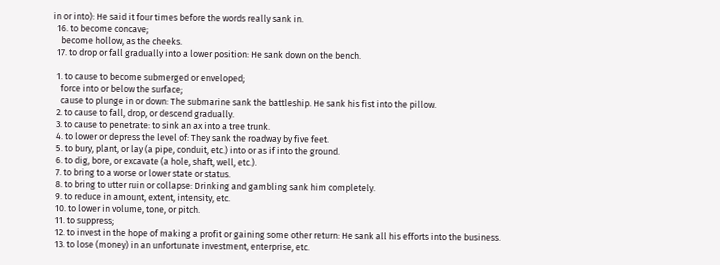in or into): He said it four times before the words really sank in.
  16. to become concave;
    become hollow, as the cheeks.
  17. to drop or fall gradually into a lower position: He sank down on the bench.

  1. to cause to become submerged or enveloped;
    force into or below the surface;
    cause to plunge in or down: The submarine sank the battleship. He sank his fist into the pillow.
  2. to cause to fall, drop, or descend gradually.
  3. to cause to penetrate: to sink an ax into a tree trunk.
  4. to lower or depress the level of: They sank the roadway by five feet.
  5. to bury, plant, or lay (a pipe, conduit, etc.) into or as if into the ground.
  6. to dig, bore, or excavate (a hole, shaft, well, etc.).
  7. to bring to a worse or lower state or status.
  8. to bring to utter ruin or collapse: Drinking and gambling sank him completely.
  9. to reduce in amount, extent, intensity, etc.
  10. to lower in volume, tone, or pitch.
  11. to suppress;
  12. to invest in the hope of making a profit or gaining some other return: He sank all his efforts into the business.
  13. to lose (money) in an unfortunate investment, enterprise, etc.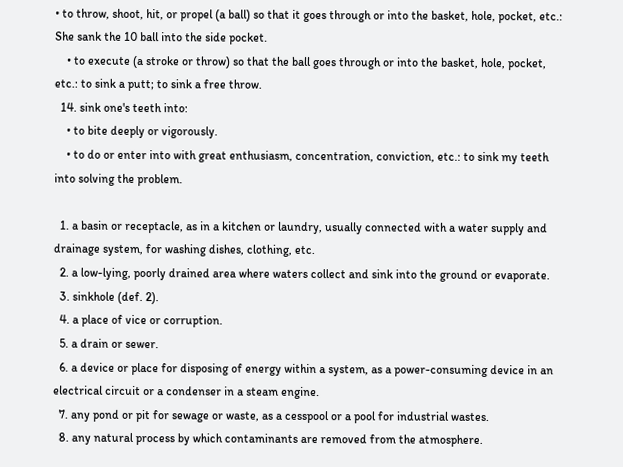• to throw, shoot, hit, or propel (a ball) so that it goes through or into the basket, hole, pocket, etc.: She sank the 10 ball into the side pocket.
    • to execute (a stroke or throw) so that the ball goes through or into the basket, hole, pocket, etc.: to sink a putt; to sink a free throw.
  14. sink one's teeth into:
    • to bite deeply or vigorously.
    • to do or enter into with great enthusiasm, concentration, conviction, etc.: to sink my teeth into solving the problem.

  1. a basin or receptacle, as in a kitchen or laundry, usually connected with a water supply and drainage system, for washing dishes, clothing, etc.
  2. a low-lying, poorly drained area where waters collect and sink into the ground or evaporate.
  3. sinkhole (def. 2).
  4. a place of vice or corruption.
  5. a drain or sewer.
  6. a device or place for disposing of energy within a system, as a power-consuming device in an electrical circuit or a condenser in a steam engine.
  7. any pond or pit for sewage or waste, as a cesspool or a pool for industrial wastes.
  8. any natural process by which contaminants are removed from the atmosphere.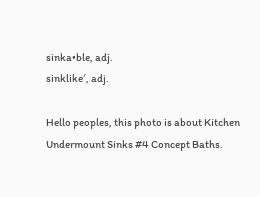sinka•ble, adj.
sinklike′, adj.

Hello peoples, this photo is about Kitchen Undermount Sinks #4 Concept Baths.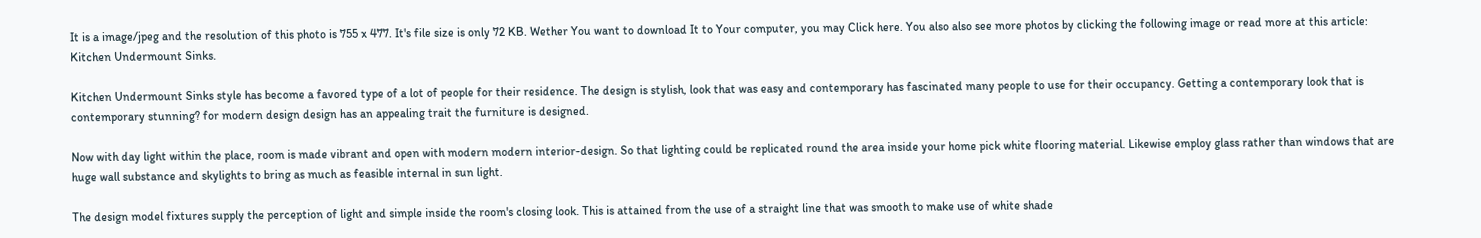It is a image/jpeg and the resolution of this photo is 755 x 477. It's file size is only 72 KB. Wether You want to download It to Your computer, you may Click here. You also also see more photos by clicking the following image or read more at this article: Kitchen Undermount Sinks.

Kitchen Undermount Sinks style has become a favored type of a lot of people for their residence. The design is stylish, look that was easy and contemporary has fascinated many people to use for their occupancy. Getting a contemporary look that is contemporary stunning? for modern design design has an appealing trait the furniture is designed.

Now with day light within the place, room is made vibrant and open with modern modern interior-design. So that lighting could be replicated round the area inside your home pick white flooring material. Likewise employ glass rather than windows that are huge wall substance and skylights to bring as much as feasible internal in sun light.

The design model fixtures supply the perception of light and simple inside the room's closing look. This is attained from the use of a straight line that was smooth to make use of white shade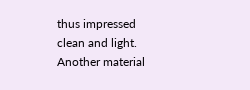thus impressed clean and light. Another material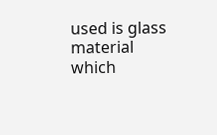used is glass material which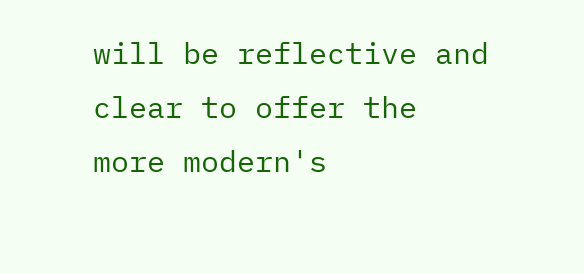will be reflective and clear to offer the more modern's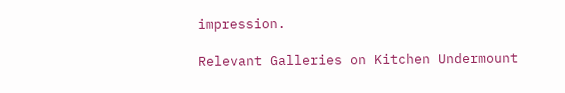impression.

Relevant Galleries on Kitchen Undermount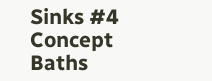Sinks #4 Concept Baths